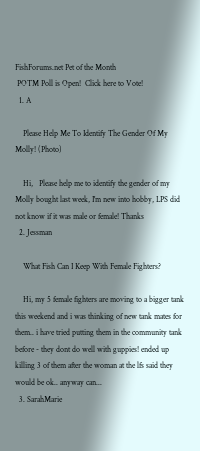FishForums.net Pet of the Month
 POTM Poll is Open!  Click here to Vote!
  1. A

    Please Help Me To Identify The Gender Of My Molly! (Photo)

    Hi,   Please help me to identify the gender of my Molly bought last week, I'm new into hobby, LPS did not know if it was male or female! Thanks
  2. Jessman

    What Fish Can I Keep With Female Fighters?

    Hi, my 5 female fighters are moving to a bigger tank this weekend and i was thinking of new tank mates for them.. i have tried putting them in the community tank before - they dont do well with guppies! ended up killing 3 of them after the woman at the lfs said they would be ok.. anyway can...
  3. SarahMarie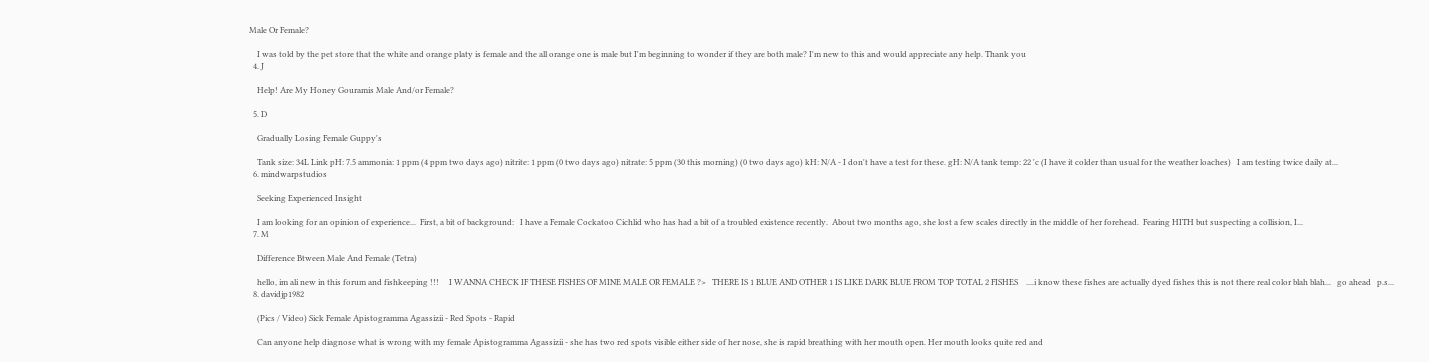Male Or Female?

    I was told by the pet store that the white and orange platy is female and the all orange one is male but I'm beginning to wonder if they are both male? I'm new to this and would appreciate any help. Thank you
  4. J

    Help! Are My Honey Gouramis Male And/or Female?

  5. D

    Gradually Losing Female Guppy's

    Tank size: 34L Link pH: 7.5 ammonia: 1 ppm (4 ppm two days ago) nitrite: 1 ppm (0 two days ago) nitrate: 5 ppm (30 this morning) (0 two days ago) kH: N/A - I don't have a test for these. gH: N/A tank temp: 22 'c (I have it colder than usual for the weather loaches)   I am testing twice daily at...
  6. mindwarpstudios

    Seeking Experienced Insight

    I am looking for an opinion of experience...  First, a bit of background:   I have a Female Cockatoo Cichlid who has had a bit of a troubled existence recently.  About two months ago, she lost a few scales directly in the middle of her forehead.  Fearing HITH but suspecting a collision, I...
  7. M

    Difference Btween Male And Female (Tetra)

    hello, im ali new in this forum and fishkeeping !!!     I WANNA CHECK IF THESE FISHES OF MINE MALE OR FEMALE ?>   THERE IS 1 BLUE AND OTHER 1 IS LIKE DARK BLUE FROM TOP TOTAL 2 FISHES    ....i know these fishes are actually dyed fishes this is not there real color blah blah...   go ahead   p.s...
  8. davidjp1982

    (Pics / Video) Sick Female Apistogramma Agassizii - Red Spots - Rapid

    Can anyone help diagnose what is wrong with my female Apistogramma Agassizii - she has two red spots visible either side of her nose, she is rapid breathing with her mouth open. Her mouth looks quite red and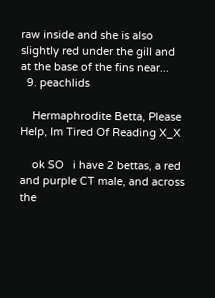raw inside and she is also slightly red under the gill and at the base of the fins near...
  9. peachlids

    Hermaphrodite Betta, Please Help, Im Tired Of Reading X_X

    ok SO   i have 2 bettas, a red and purple CT male, and across the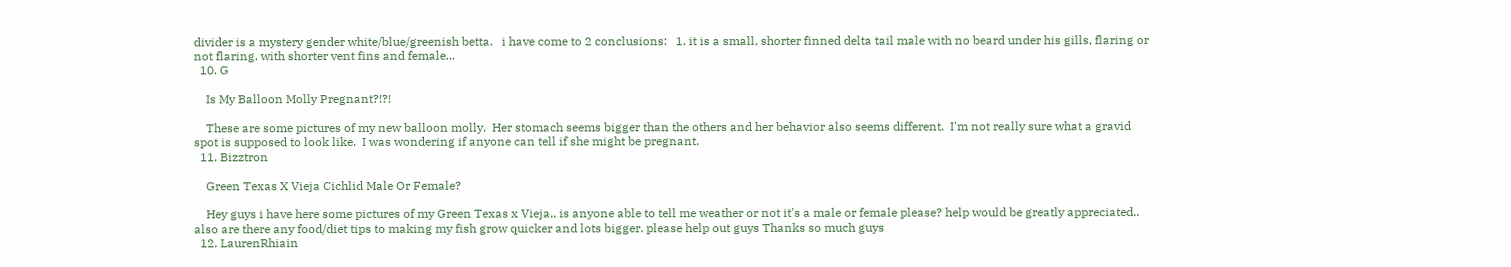divider is a mystery gender white/blue/greenish betta.   i have come to 2 conclusions:   1. it is a small, shorter finned delta tail male with no beard under his gills, flaring or not flaring. with shorter vent fins and female...
  10. G

    Is My Balloon Molly Pregnant?!?!

    These are some pictures of my new balloon molly.  Her stomach seems bigger than the others and her behavior also seems different.  I'm not really sure what a gravid spot is supposed to look like.  I was wondering if anyone can tell if she might be pregnant.
  11. Bizztron

    Green Texas X Vieja Cichlid Male Or Female?

    Hey guys i have here some pictures of my Green Texas x Vieja.. is anyone able to tell me weather or not it's a male or female please? help would be greatly appreciated.. also are there any food/diet tips to making my fish grow quicker and lots bigger. please help out guys Thanks so much guys
  12. LaurenRhiain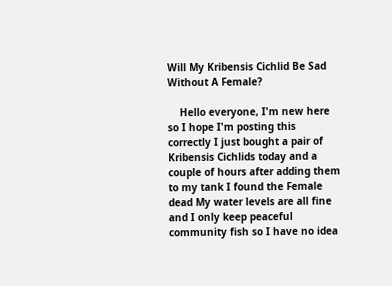Will My Kribensis Cichlid Be Sad Without A Female?

    Hello everyone, I'm new here so I hope I'm posting this correctly I just bought a pair of Kribensis Cichlids today and a couple of hours after adding them to my tank I found the Female dead My water levels are all fine and I only keep peaceful community fish so I have no idea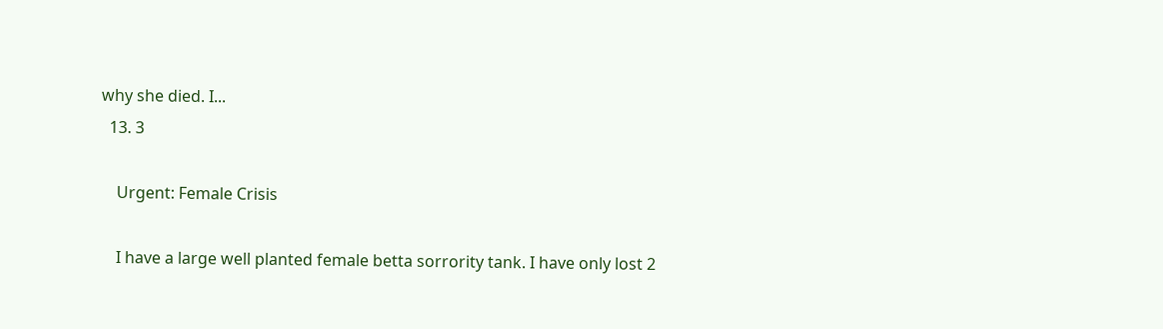why she died. I...
  13. 3

    Urgent: Female Crisis

    I have a large well planted female betta sorrority tank. I have only lost 2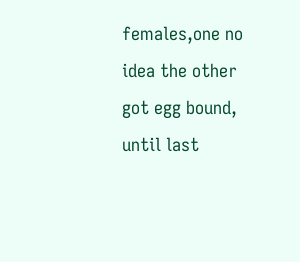females,one no idea the other got egg bound, until last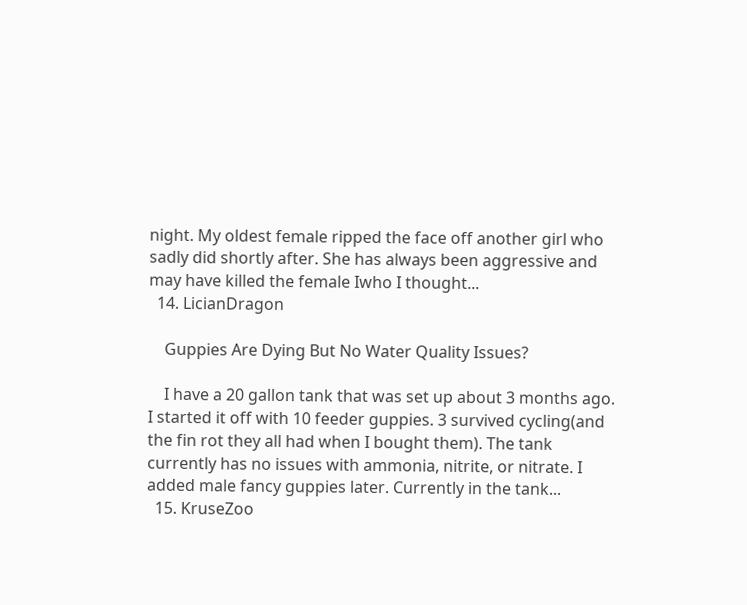night. My oldest female ripped the face off another girl who sadly did shortly after. She has always been aggressive and may have killed the female Iwho I thought...
  14. LicianDragon

    Guppies Are Dying But No Water Quality Issues?

    I have a 20 gallon tank that was set up about 3 months ago. I started it off with 10 feeder guppies. 3 survived cycling(and the fin rot they all had when I bought them). The tank currently has no issues with ammonia, nitrite, or nitrate. I added male fancy guppies later. Currently in the tank...
  15. KruseZoo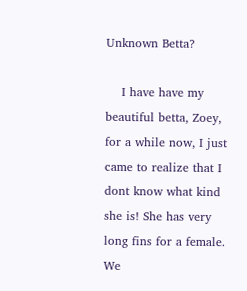Unknown Betta?

    I have have my beautiful betta, Zoey, for a while now, I just came to realize that I dont know what kind she is! She has very long fins for a female. We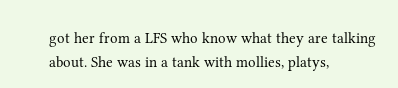got her from a LFS who know what they are talking about. She was in a tank with mollies, platys,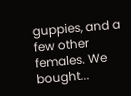guppies, and a few other females. We bought...